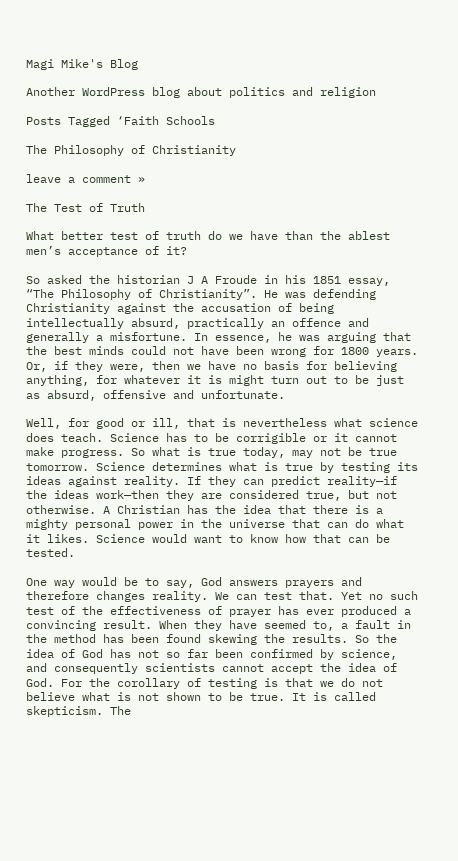Magi Mike's Blog

Another WordPress blog about politics and religion

Posts Tagged ‘Faith Schools

The Philosophy of Christianity

leave a comment »

The Test of Truth

What better test of truth do we have than the ablest men’s acceptance of it?

So asked the historian J A Froude in his 1851 essay, “The Philosophy of Christianity”. He was defending Christianity against the accusation of being intellectually absurd, practically an offence and generally a misfortune. In essence, he was arguing that the best minds could not have been wrong for 1800 years. Or, if they were, then we have no basis for believing anything, for whatever it is might turn out to be just as absurd, offensive and unfortunate.

Well, for good or ill, that is nevertheless what science does teach. Science has to be corrigible or it cannot make progress. So what is true today, may not be true tomorrow. Science determines what is true by testing its ideas against reality. If they can predict reality—if the ideas work—then they are considered true, but not otherwise. A Christian has the idea that there is a mighty personal power in the universe that can do what it likes. Science would want to know how that can be tested.

One way would be to say, God answers prayers and therefore changes reality. We can test that. Yet no such test of the effectiveness of prayer has ever produced a convincing result. When they have seemed to, a fault in the method has been found skewing the results. So the idea of God has not so far been confirmed by science, and consequently scientists cannot accept the idea of God. For the corollary of testing is that we do not believe what is not shown to be true. It is called skepticism. The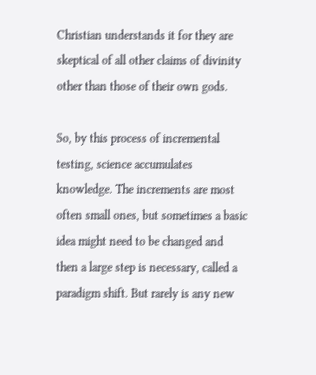Christian understands it for they are skeptical of all other claims of divinity other than those of their own gods.

So, by this process of incremental testing, science accumulates knowledge. The increments are most often small ones, but sometimes a basic idea might need to be changed and then a large step is necessary, called a paradigm shift. But rarely is any new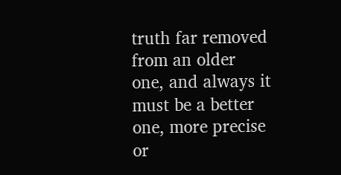truth far removed from an older one, and always it must be a better one, more precise or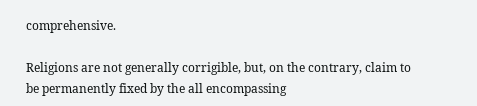comprehensive.

Religions are not generally corrigible, but, on the contrary, claim to be permanently fixed by the all encompassing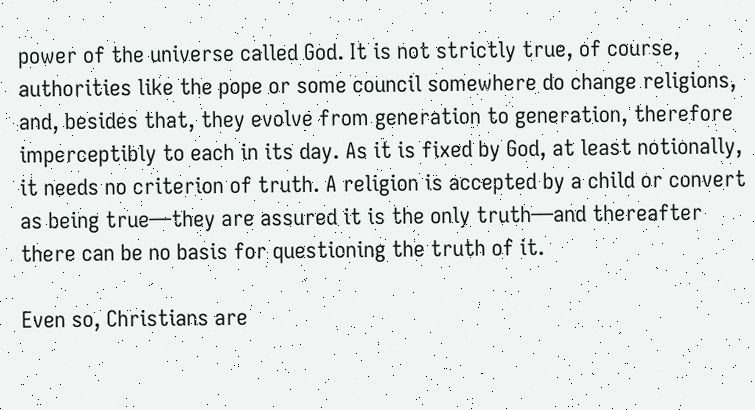power of the universe called God. It is not strictly true, of course, authorities like the pope or some council somewhere do change religions, and, besides that, they evolve from generation to generation, therefore imperceptibly to each in its day. As it is fixed by God, at least notionally, it needs no criterion of truth. A religion is accepted by a child or convert as being true—they are assured it is the only truth—and thereafter there can be no basis for questioning the truth of it.

Even so, Christians are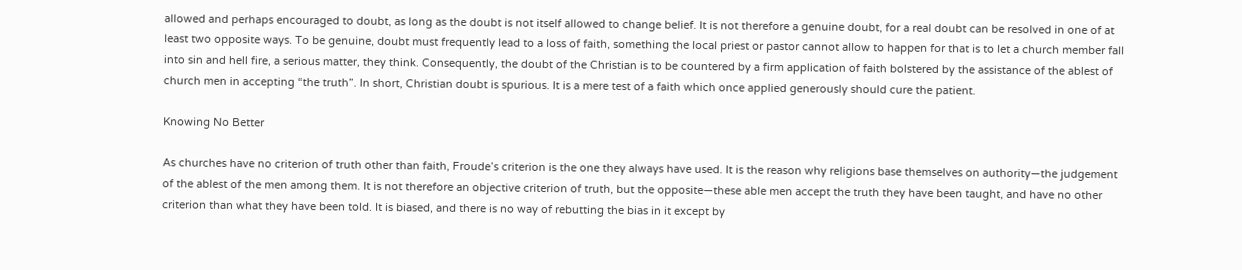allowed and perhaps encouraged to doubt, as long as the doubt is not itself allowed to change belief. It is not therefore a genuine doubt, for a real doubt can be resolved in one of at least two opposite ways. To be genuine, doubt must frequently lead to a loss of faith, something the local priest or pastor cannot allow to happen for that is to let a church member fall into sin and hell fire, a serious matter, they think. Consequently, the doubt of the Christian is to be countered by a firm application of faith bolstered by the assistance of the ablest of church men in accepting “the truth”. In short, Christian doubt is spurious. It is a mere test of a faith which once applied generously should cure the patient.

Knowing No Better

As churches have no criterion of truth other than faith, Froude’s criterion is the one they always have used. It is the reason why religions base themselves on authority—the judgement of the ablest of the men among them. It is not therefore an objective criterion of truth, but the opposite—these able men accept the truth they have been taught, and have no other criterion than what they have been told. It is biased, and there is no way of rebutting the bias in it except by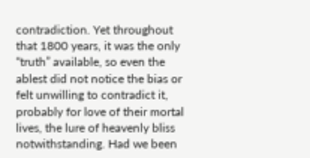contradiction. Yet throughout that 1800 years, it was the only “truth” available, so even the ablest did not notice the bias or felt unwilling to contradict it, probably for love of their mortal lives, the lure of heavenly bliss notwithstanding. Had we been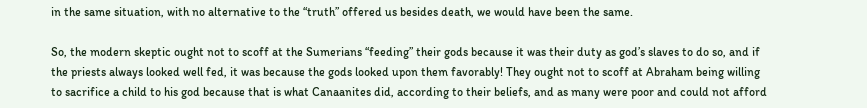in the same situation, with no alternative to the “truth” offered us besides death, we would have been the same.

So, the modern skeptic ought not to scoff at the Sumerians “feeding” their gods because it was their duty as god’s slaves to do so, and if the priests always looked well fed, it was because the gods looked upon them favorably! They ought not to scoff at Abraham being willing to sacrifice a child to his god because that is what Canaanites did, according to their beliefs, and as many were poor and could not afford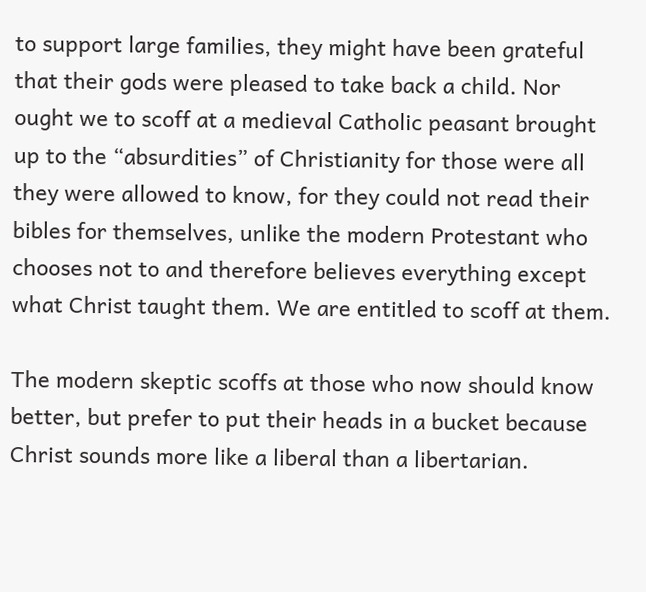to support large families, they might have been grateful that their gods were pleased to take back a child. Nor ought we to scoff at a medieval Catholic peasant brought up to the “absurdities” of Christianity for those were all they were allowed to know, for they could not read their bibles for themselves, unlike the modern Protestant who chooses not to and therefore believes everything except what Christ taught them. We are entitled to scoff at them.

The modern skeptic scoffs at those who now should know better, but prefer to put their heads in a bucket because Christ sounds more like a liberal than a libertarian.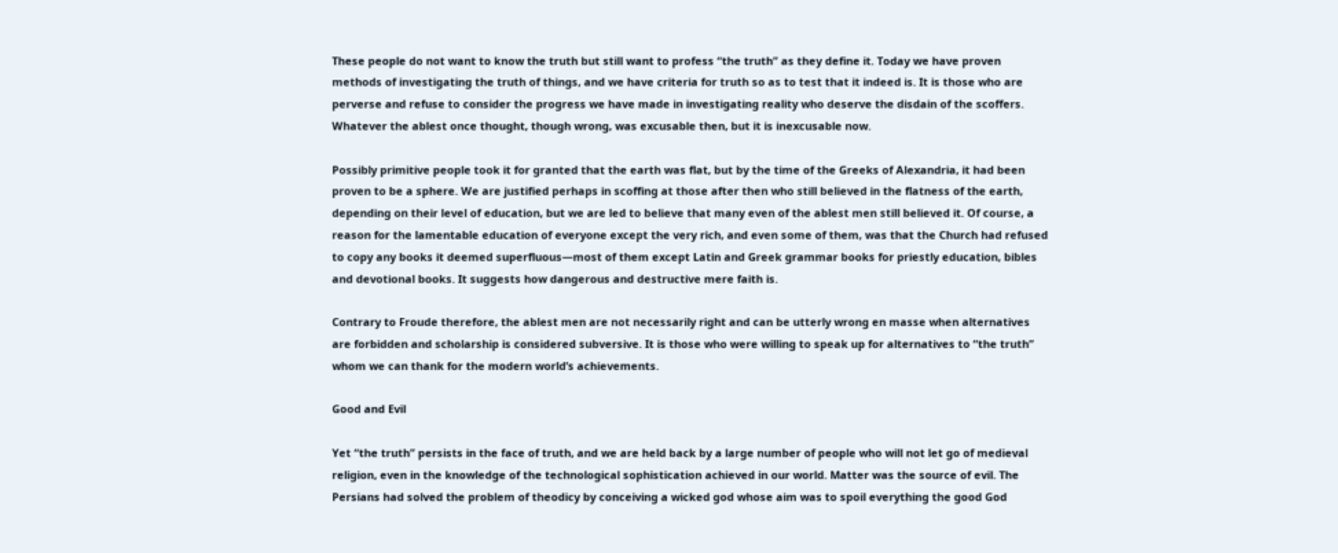These people do not want to know the truth but still want to profess “the truth” as they define it. Today we have proven methods of investigating the truth of things, and we have criteria for truth so as to test that it indeed is. It is those who are perverse and refuse to consider the progress we have made in investigating reality who deserve the disdain of the scoffers. Whatever the ablest once thought, though wrong, was excusable then, but it is inexcusable now.

Possibly primitive people took it for granted that the earth was flat, but by the time of the Greeks of Alexandria, it had been proven to be a sphere. We are justified perhaps in scoffing at those after then who still believed in the flatness of the earth, depending on their level of education, but we are led to believe that many even of the ablest men still believed it. Of course, a reason for the lamentable education of everyone except the very rich, and even some of them, was that the Church had refused to copy any books it deemed superfluous—most of them except Latin and Greek grammar books for priestly education, bibles and devotional books. It suggests how dangerous and destructive mere faith is.

Contrary to Froude therefore, the ablest men are not necessarily right and can be utterly wrong en masse when alternatives are forbidden and scholarship is considered subversive. It is those who were willing to speak up for alternatives to “the truth” whom we can thank for the modern world’s achievements.

Good and Evil

Yet “the truth” persists in the face of truth, and we are held back by a large number of people who will not let go of medieval religion, even in the knowledge of the technological sophistication achieved in our world. Matter was the source of evil. The Persians had solved the problem of theodicy by conceiving a wicked god whose aim was to spoil everything the good God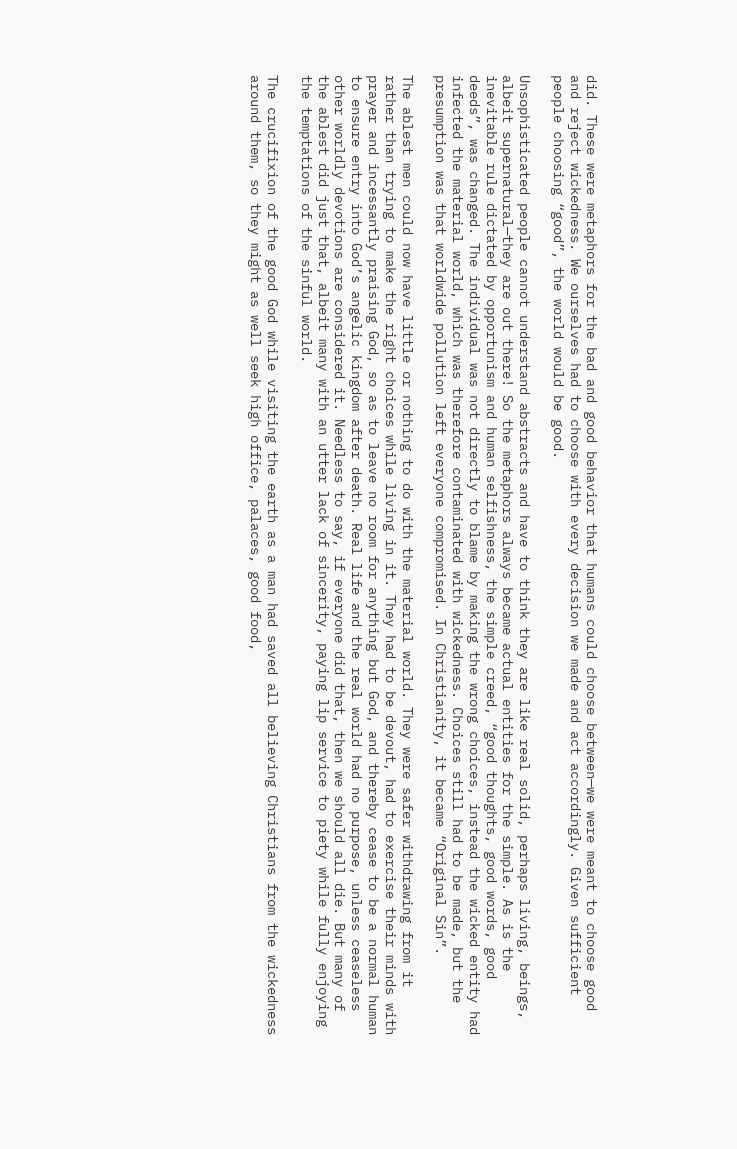did. These were metaphors for the bad and good behavior that humans could choose between—we were meant to choose good and reject wickedness. We ourselves had to choose with every decision we made and act accordingly. Given sufficient people choosing “good”, the world would be good.

Unsophisticated people cannot understand abstracts and have to think they are like real solid, perhaps living, beings, albeit supernatural—they are out there! So the metaphors always became actual entities for the simple. As is the inevitable rule dictated by opportunism and human selfishness, the simple creed, “good thoughts, good words, good deeds”, was changed. The individual was not directly to blame by making the wrong choices, instead the wicked entity had infected the material world, which was therefore contaminated with wickedness. Choices still had to be made, but the presumption was that worldwide pollution left everyone compromised. In Christianity, it became “Original Sin”.

The ablest men could now have little or nothing to do with the material world. They were safer withdrawing from it rather than trying to make the right choices while living in it. They had to be devout, had to exercise their minds with prayer and incessantly praising God, so as to leave no room for anything but God, and thereby cease to be a normal human to ensure entry into God’s angelic kingdom after death. Real life and the real world had no purpose, unless ceaseless other worldly devotions are considered it. Needless to say, if everyone did that, then we should all die. But many of the ablest did just that, albeit many with an utter lack of sincerity, paying lip service to piety while fully enjoying the temptations of the sinful world.

The crucifixion of the good God while visiting the earth as a man had saved all believing Christians from the wickedness around them, so they might as well seek high office, palaces, good food,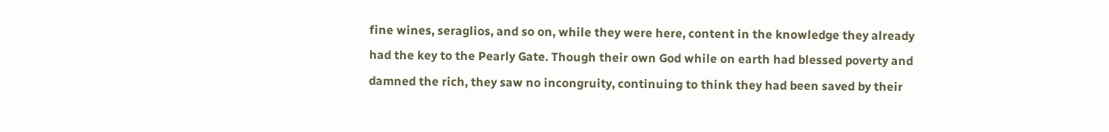fine wines, seraglios, and so on, while they were here, content in the knowledge they already had the key to the Pearly Gate. Though their own God while on earth had blessed poverty and damned the rich, they saw no incongruity, continuing to think they had been saved by their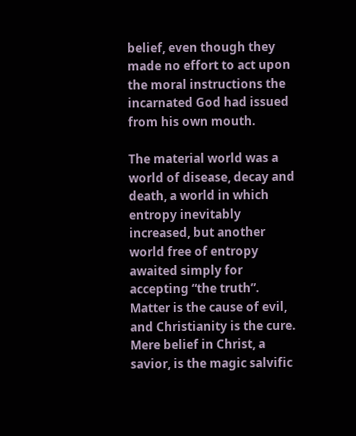belief, even though they made no effort to act upon the moral instructions the incarnated God had issued from his own mouth.

The material world was a world of disease, decay and death, a world in which entropy inevitably increased, but another world free of entropy awaited simply for accepting “the truth”. Matter is the cause of evil, and Christianity is the cure. Mere belief in Christ, a savior, is the magic salvific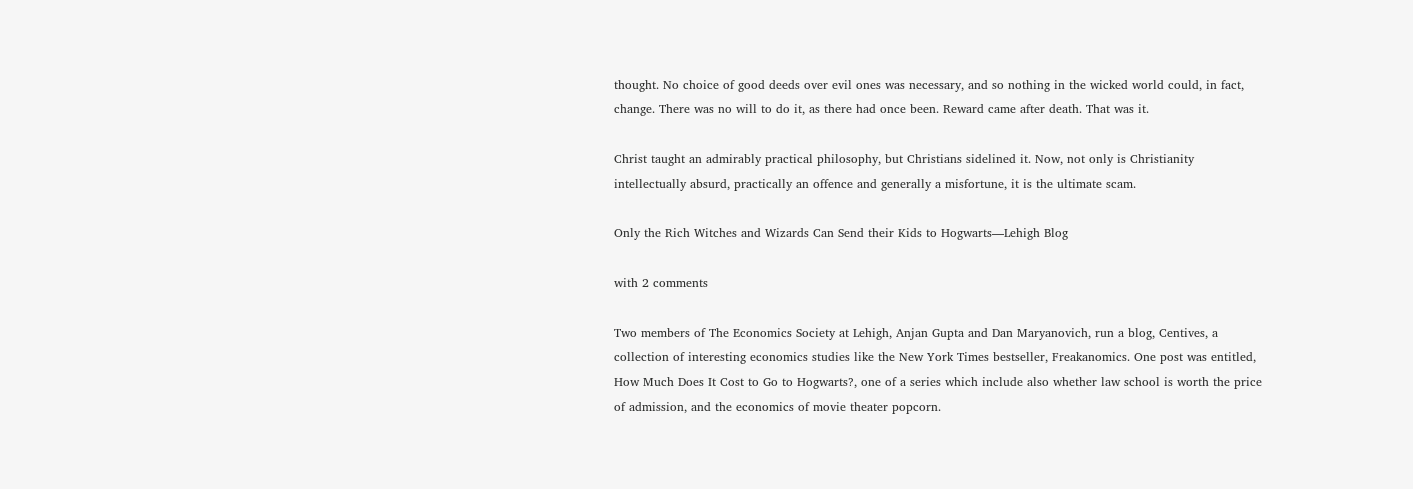thought. No choice of good deeds over evil ones was necessary, and so nothing in the wicked world could, in fact, change. There was no will to do it, as there had once been. Reward came after death. That was it.

Christ taught an admirably practical philosophy, but Christians sidelined it. Now, not only is Christianity intellectually absurd, practically an offence and generally a misfortune, it is the ultimate scam.

Only the Rich Witches and Wizards Can Send their Kids to Hogwarts—Lehigh Blog

with 2 comments

Two members of The Economics Society at Lehigh, Anjan Gupta and Dan Maryanovich, run a blog, Centives, a collection of interesting economics studies like the New York Times bestseller, Freakanomics. One post was entitled, How Much Does It Cost to Go to Hogwarts?, one of a series which include also whether law school is worth the price of admission, and the economics of movie theater popcorn.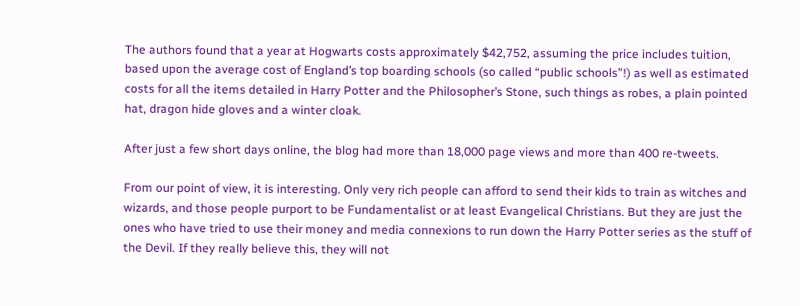The authors found that a year at Hogwarts costs approximately $42,752, assuming the price includes tuition, based upon the average cost of England’s top boarding schools (so called “public schools”!) as well as estimated costs for all the items detailed in Harry Potter and the Philosopher’s Stone, such things as robes, a plain pointed hat, dragon hide gloves and a winter cloak.

After just a few short days online, the blog had more than 18,000 page views and more than 400 re-tweets.

From our point of view, it is interesting. Only very rich people can afford to send their kids to train as witches and wizards, and those people purport to be Fundamentalist or at least Evangelical Christians. But they are just the ones who have tried to use their money and media connexions to run down the Harry Potter series as the stuff of the Devil. If they really believe this, they will not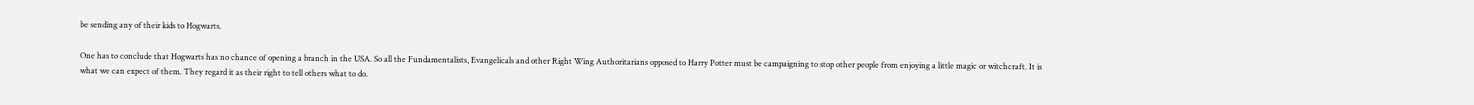be sending any of their kids to Hogwarts.

One has to conclude that Hogwarts has no chance of opening a branch in the USA. So all the Fundamentalists, Evangelicals and other Right Wing Authoritarians opposed to Harry Potter must be campaigning to stop other people from enjoying a little magic or witchcraft. It is what we can expect of them. They regard it as their right to tell others what to do.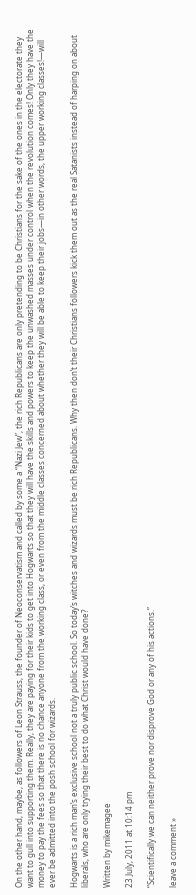On the other hand, maybe, as followers of Leon Strauss, the founder of Neoconservatism and called by some a “Nazi Jew”, the rich Republicans are only pretending to be Christians for the sake of the ones in the electorate they want to gull into supporting them. Really, they are paying for their kids to get into Hogwarts so that they will have the skills and powers to keep the unwashed masses under control when the revolution comes! Only they have the money to pay the fees so that there is no chance anyone from the working class, or even from the middle classes concerned about whether they will be able to keep their jobs—in other words, the upper working classes!—will ever be admitted into the posh school for wizards.

Hogwarts is a rich man’s exclusive school not a truly public school. So today’s witches and wizards must be rich Republicans. Why then don’t their Christians followers kick them out as the real Satanists instead of harping on about liberals, who are only trying their best to do what Christ would have done?

Written by mikemagee

23 July, 2011 at 10:14 pm

“Scientifically we can neither prove nor disprove God or any of his actions.”

leave a comment »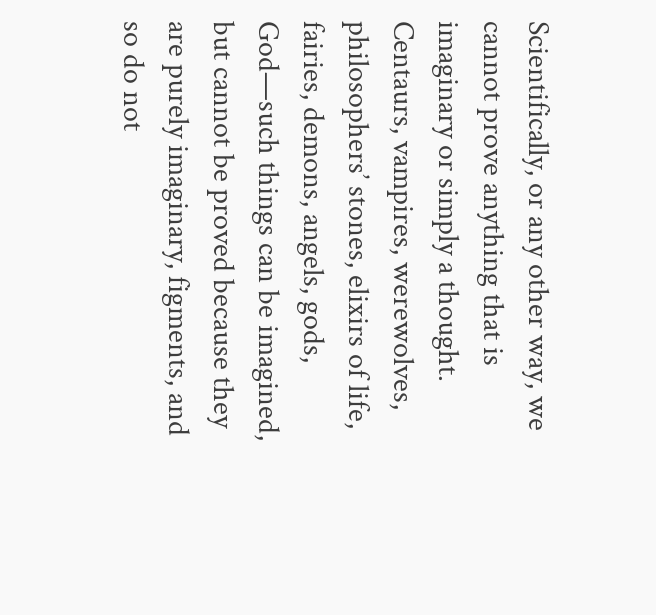Scientifically, or any other way, we cannot prove anything that is imaginary or simply a thought. Centaurs, vampires, werewolves, philosophers’ stones, elixirs of life, fairies, demons, angels, gods, God—such things can be imagined, but cannot be proved because they are purely imaginary, figments, and so do not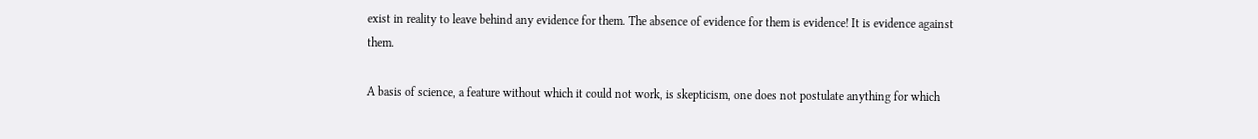exist in reality to leave behind any evidence for them. The absence of evidence for them is evidence! It is evidence against them.

A basis of science, a feature without which it could not work, is skepticism, one does not postulate anything for which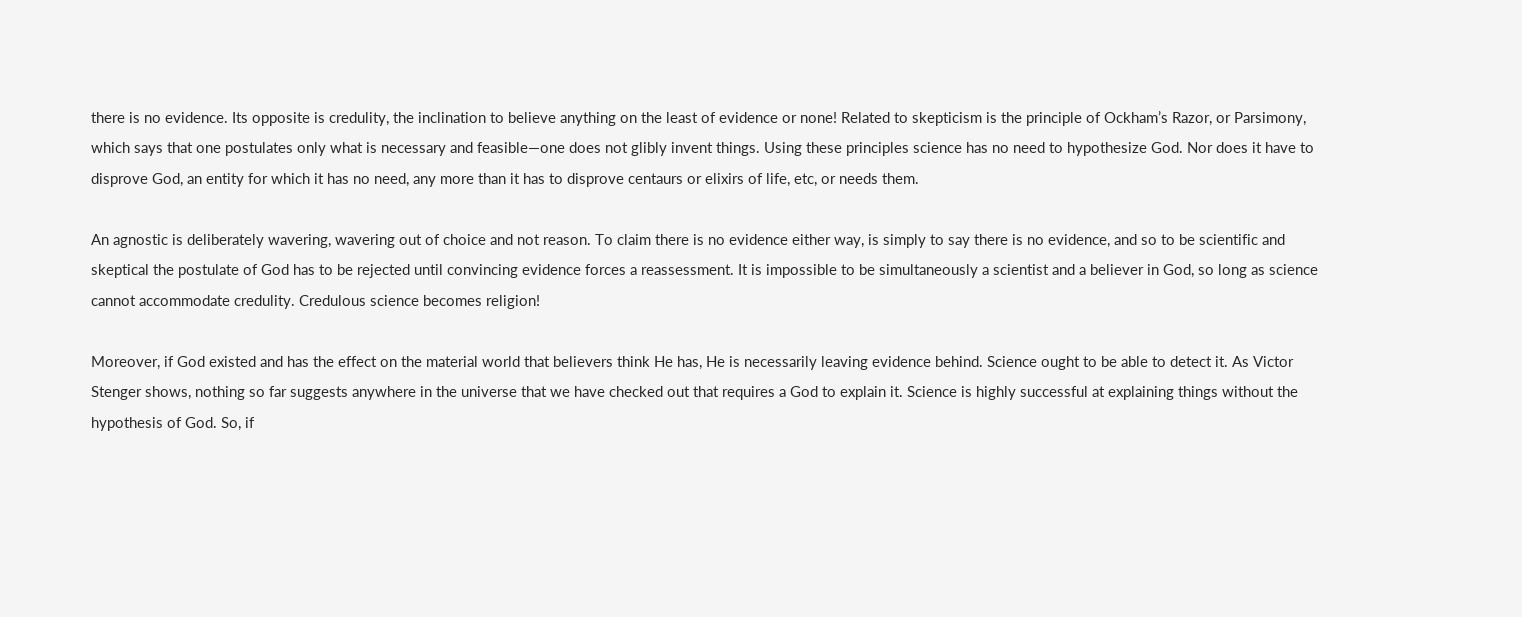there is no evidence. Its opposite is credulity, the inclination to believe anything on the least of evidence or none! Related to skepticism is the principle of Ockham’s Razor, or Parsimony, which says that one postulates only what is necessary and feasible—one does not glibly invent things. Using these principles science has no need to hypothesize God. Nor does it have to disprove God, an entity for which it has no need, any more than it has to disprove centaurs or elixirs of life, etc, or needs them.

An agnostic is deliberately wavering, wavering out of choice and not reason. To claim there is no evidence either way, is simply to say there is no evidence, and so to be scientific and skeptical the postulate of God has to be rejected until convincing evidence forces a reassessment. It is impossible to be simultaneously a scientist and a believer in God, so long as science cannot accommodate credulity. Credulous science becomes religion!

Moreover, if God existed and has the effect on the material world that believers think He has, He is necessarily leaving evidence behind. Science ought to be able to detect it. As Victor Stenger shows, nothing so far suggests anywhere in the universe that we have checked out that requires a God to explain it. Science is highly successful at explaining things without the hypothesis of God. So, if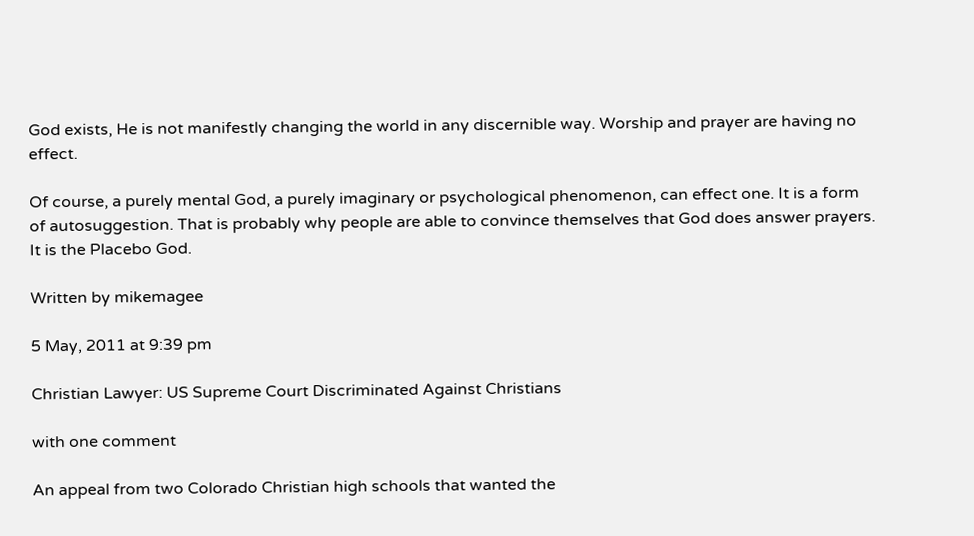God exists, He is not manifestly changing the world in any discernible way. Worship and prayer are having no effect.

Of course, a purely mental God, a purely imaginary or psychological phenomenon, can effect one. It is a form of autosuggestion. That is probably why people are able to convince themselves that God does answer prayers. It is the Placebo God.

Written by mikemagee

5 May, 2011 at 9:39 pm

Christian Lawyer: US Supreme Court Discriminated Against Christians

with one comment

An appeal from two Colorado Christian high schools that wanted the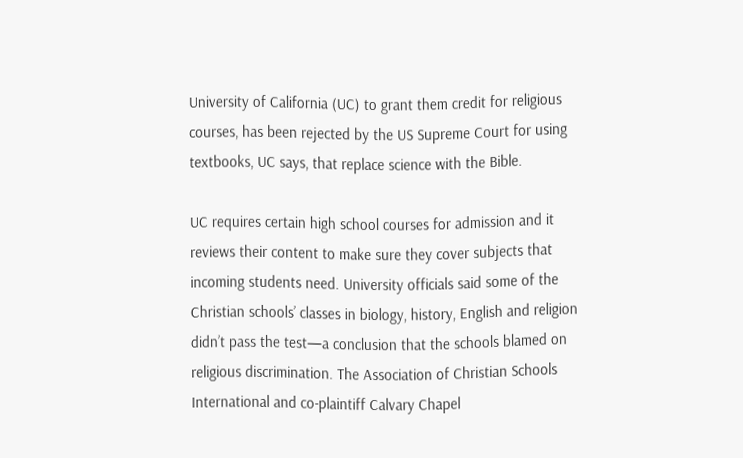University of California (UC) to grant them credit for religious courses, has been rejected by the US Supreme Court for using textbooks, UC says, that replace science with the Bible.

UC requires certain high school courses for admission and it reviews their content to make sure they cover subjects that incoming students need. University officials said some of the Christian schools’ classes in biology, history, English and religion didn’t pass the test—a conclusion that the schools blamed on religious discrimination. The Association of Christian Schools International and co-plaintiff Calvary Chapel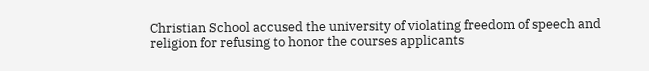Christian School accused the university of violating freedom of speech and religion for refusing to honor the courses applicants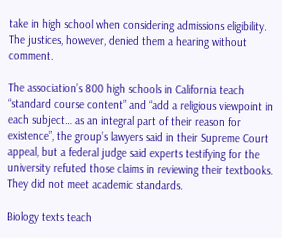take in high school when considering admissions eligibility. The justices, however, denied them a hearing without comment.

The association’s 800 high schools in California teach “standard course content” and “add a religious viewpoint in each subject… as an integral part of their reason for existence”, the group’s lawyers said in their Supreme Court appeal, but a federal judge said experts testifying for the university refuted those claims in reviewing their textbooks. They did not meet academic standards.

Biology texts teach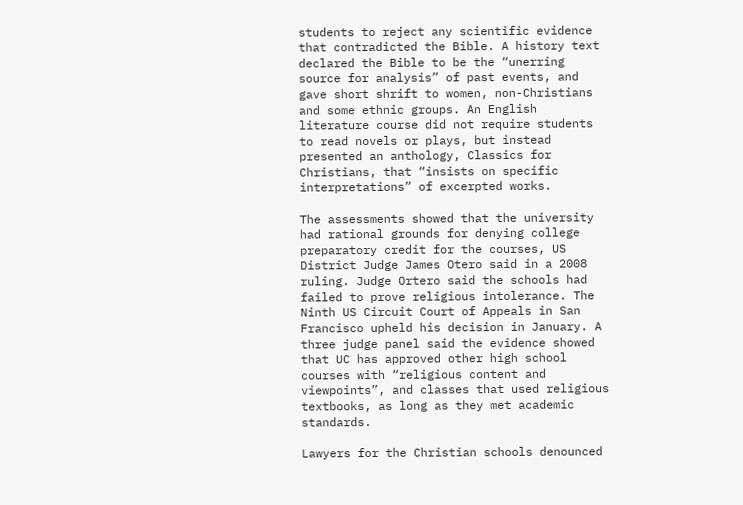students to reject any scientific evidence that contradicted the Bible. A history text declared the Bible to be the “unerring source for analysis” of past events, and gave short shrift to women, non-Christians and some ethnic groups. An English literature course did not require students to read novels or plays, but instead presented an anthology, Classics for Christians, that “insists on specific interpretations” of excerpted works.

The assessments showed that the university had rational grounds for denying college preparatory credit for the courses, US District Judge James Otero said in a 2008 ruling. Judge Ortero said the schools had failed to prove religious intolerance. The Ninth US Circuit Court of Appeals in San Francisco upheld his decision in January. A three judge panel said the evidence showed that UC has approved other high school courses with “religious content and viewpoints”, and classes that used religious textbooks, as long as they met academic standards.

Lawyers for the Christian schools denounced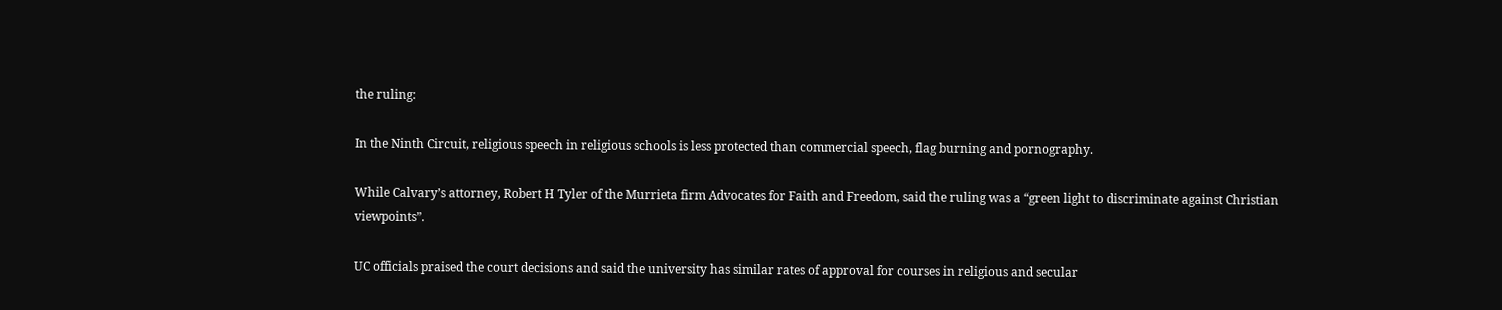the ruling:

In the Ninth Circuit, religious speech in religious schools is less protected than commercial speech, flag burning and pornography.

While Calvary’s attorney, Robert H Tyler of the Murrieta firm Advocates for Faith and Freedom, said the ruling was a “green light to discriminate against Christian viewpoints”.

UC officials praised the court decisions and said the university has similar rates of approval for courses in religious and secular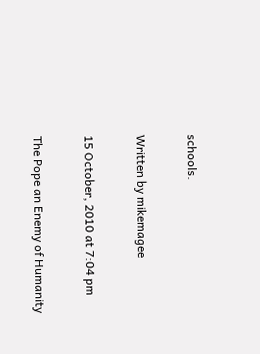schools.

Written by mikemagee

15 October, 2010 at 7:04 pm

The Pope an Enemy of Humanity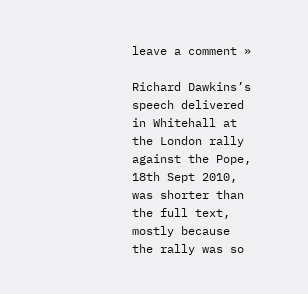leave a comment »

Richard Dawkins’s speech delivered in Whitehall at the London rally against the Pope, 18th Sept 2010, was shorter than the full text, mostly because the rally was so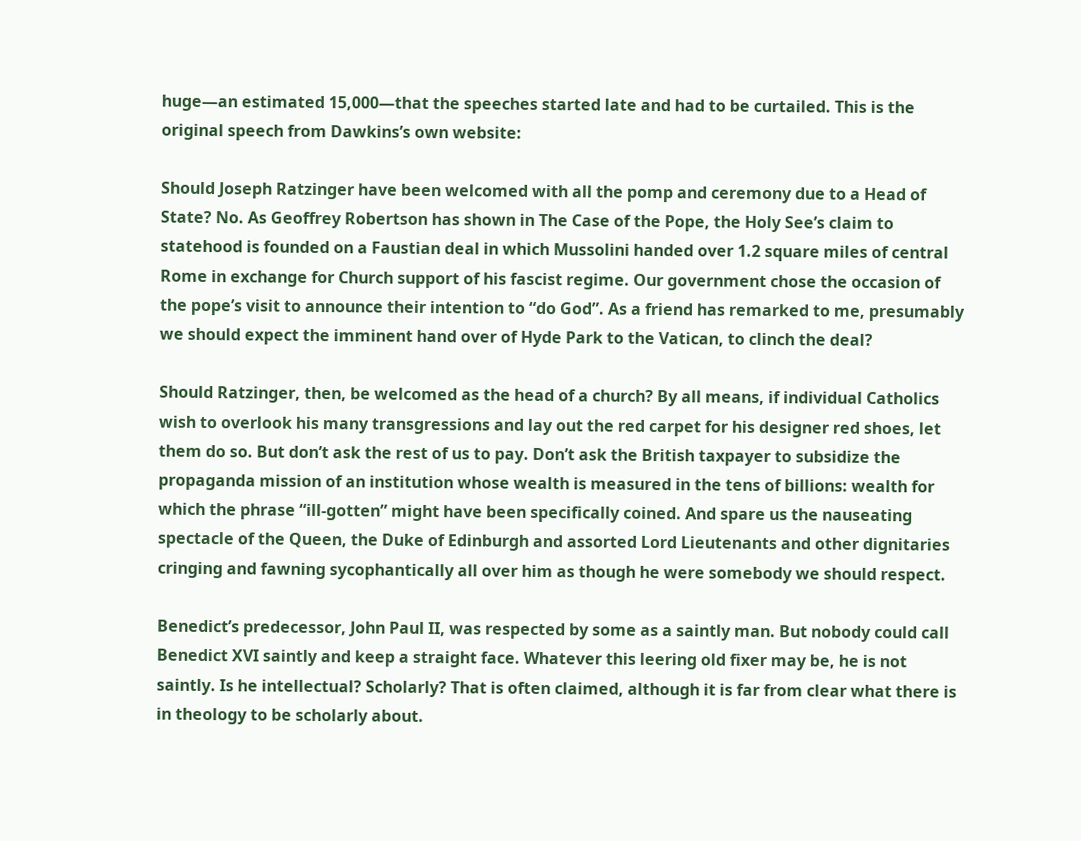huge—an estimated 15,000—that the speeches started late and had to be curtailed. This is the original speech from Dawkins’s own website:

Should Joseph Ratzinger have been welcomed with all the pomp and ceremony due to a Head of State? No. As Geoffrey Robertson has shown in The Case of the Pope, the Holy See’s claim to statehood is founded on a Faustian deal in which Mussolini handed over 1.2 square miles of central Rome in exchange for Church support of his fascist regime. Our government chose the occasion of the pope’s visit to announce their intention to “do God”. As a friend has remarked to me, presumably we should expect the imminent hand over of Hyde Park to the Vatican, to clinch the deal?

Should Ratzinger, then, be welcomed as the head of a church? By all means, if individual Catholics wish to overlook his many transgressions and lay out the red carpet for his designer red shoes, let them do so. But don’t ask the rest of us to pay. Don’t ask the British taxpayer to subsidize the propaganda mission of an institution whose wealth is measured in the tens of billions: wealth for which the phrase “ill-gotten” might have been specifically coined. And spare us the nauseating spectacle of the Queen, the Duke of Edinburgh and assorted Lord Lieutenants and other dignitaries cringing and fawning sycophantically all over him as though he were somebody we should respect.

Benedict’s predecessor, John Paul II, was respected by some as a saintly man. But nobody could call Benedict XVI saintly and keep a straight face. Whatever this leering old fixer may be, he is not saintly. Is he intellectual? Scholarly? That is often claimed, although it is far from clear what there is in theology to be scholarly about.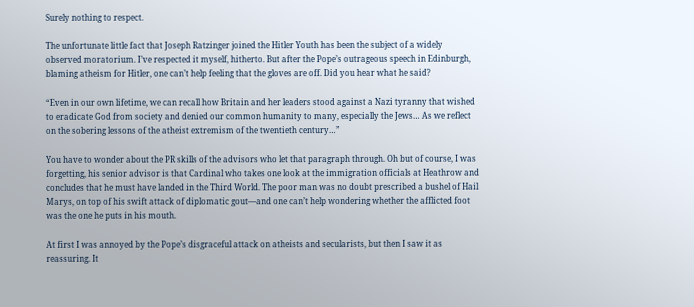Surely nothing to respect.

The unfortunate little fact that Joseph Ratzinger joined the Hitler Youth has been the subject of a widely observed moratorium. I’ve respected it myself, hitherto. But after the Pope’s outrageous speech in Edinburgh, blaming atheism for Hitler, one can’t help feeling that the gloves are off. Did you hear what he said?

“Even in our own lifetime, we can recall how Britain and her leaders stood against a Nazi tyranny that wished to eradicate God from society and denied our common humanity to many, especially the Jews… As we reflect on the sobering lessons of the atheist extremism of the twentieth century…”

You have to wonder about the PR skills of the advisors who let that paragraph through. Oh but of course, I was forgetting, his senior advisor is that Cardinal who takes one look at the immigration officials at Heathrow and concludes that he must have landed in the Third World. The poor man was no doubt prescribed a bushel of Hail Marys, on top of his swift attack of diplomatic gout—and one can’t help wondering whether the afflicted foot was the one he puts in his mouth.

At first I was annoyed by the Pope’s disgraceful attack on atheists and secularists, but then I saw it as reassuring. It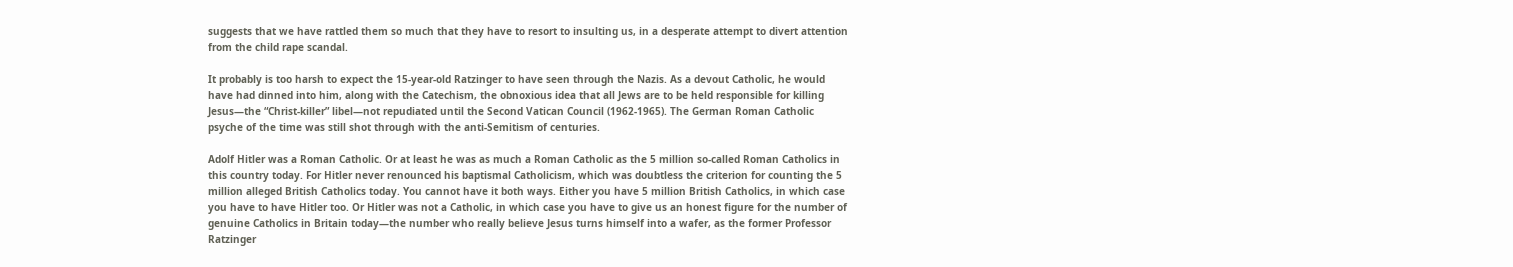suggests that we have rattled them so much that they have to resort to insulting us, in a desperate attempt to divert attention from the child rape scandal.

It probably is too harsh to expect the 15-year-old Ratzinger to have seen through the Nazis. As a devout Catholic, he would have had dinned into him, along with the Catechism, the obnoxious idea that all Jews are to be held responsible for killing Jesus—the “Christ-killer” libel—not repudiated until the Second Vatican Council (1962-1965). The German Roman Catholic psyche of the time was still shot through with the anti-Semitism of centuries.

Adolf Hitler was a Roman Catholic. Or at least he was as much a Roman Catholic as the 5 million so-called Roman Catholics in this country today. For Hitler never renounced his baptismal Catholicism, which was doubtless the criterion for counting the 5 million alleged British Catholics today. You cannot have it both ways. Either you have 5 million British Catholics, in which case you have to have Hitler too. Or Hitler was not a Catholic, in which case you have to give us an honest figure for the number of genuine Catholics in Britain today—the number who really believe Jesus turns himself into a wafer, as the former Professor Ratzinger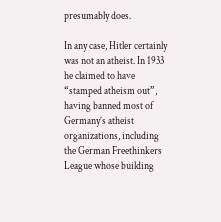presumably does.

In any case, Hitler certainly was not an atheist. In 1933 he claimed to have “stamped atheism out”, having banned most of Germany’s atheist organizations, including the German Freethinkers League whose building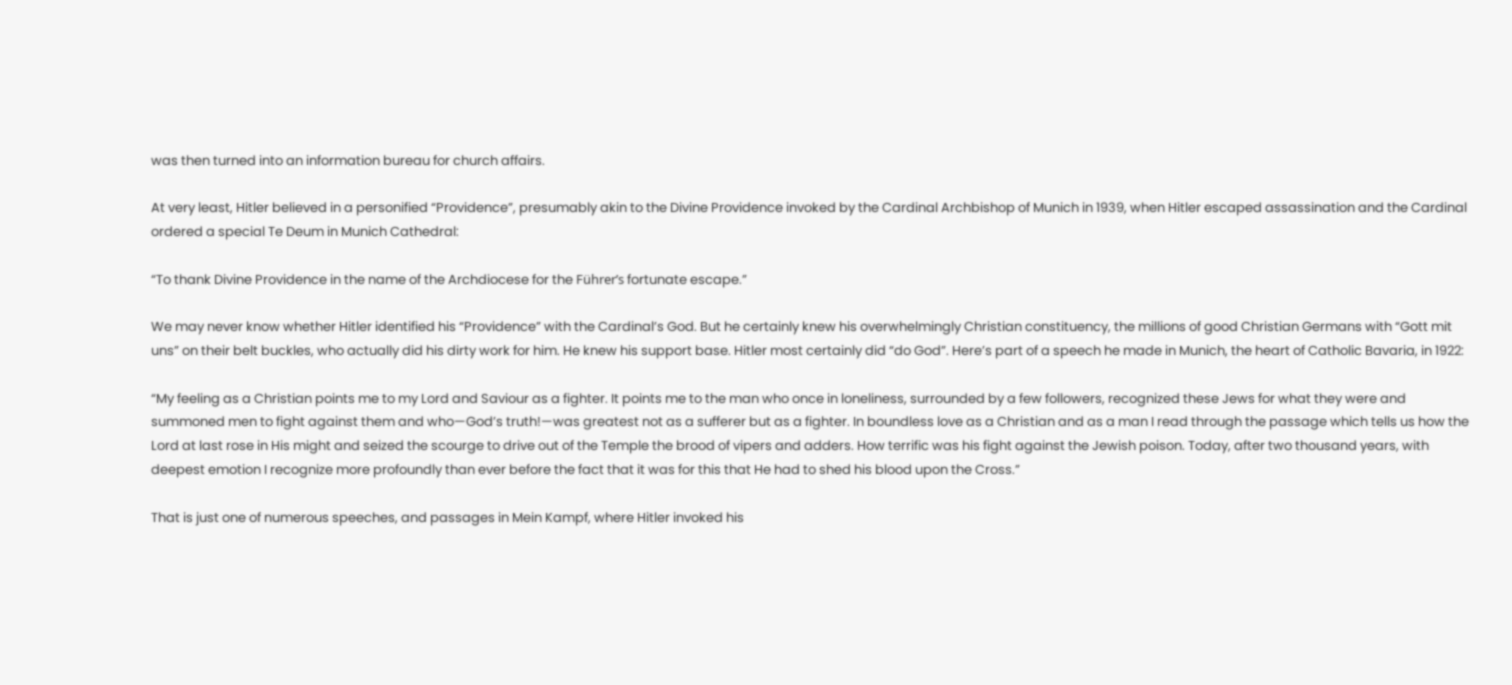was then turned into an information bureau for church affairs.

At very least, Hitler believed in a personified “Providence”, presumably akin to the Divine Providence invoked by the Cardinal Archbishop of Munich in 1939, when Hitler escaped assassination and the Cardinal ordered a special Te Deum in Munich Cathedral:

“To thank Divine Providence in the name of the Archdiocese for the Führer’s fortunate escape.”

We may never know whether Hitler identified his “Providence” with the Cardinal’s God. But he certainly knew his overwhelmingly Christian constituency, the millions of good Christian Germans with “Gott mit uns” on their belt buckles, who actually did his dirty work for him. He knew his support base. Hitler most certainly did “do God”. Here’s part of a speech he made in Munich, the heart of Catholic Bavaria, in 1922:

“My feeling as a Christian points me to my Lord and Saviour as a fighter. It points me to the man who once in loneliness, surrounded by a few followers, recognized these Jews for what they were and summoned men to fight against them and who—God’s truth!—was greatest not as a sufferer but as a fighter. In boundless love as a Christian and as a man I read through the passage which tells us how the Lord at last rose in His might and seized the scourge to drive out of the Temple the brood of vipers and adders. How terrific was his fight against the Jewish poison. Today, after two thousand years, with deepest emotion I recognize more profoundly than ever before the fact that it was for this that He had to shed his blood upon the Cross.”

That is just one of numerous speeches, and passages in Mein Kampf, where Hitler invoked his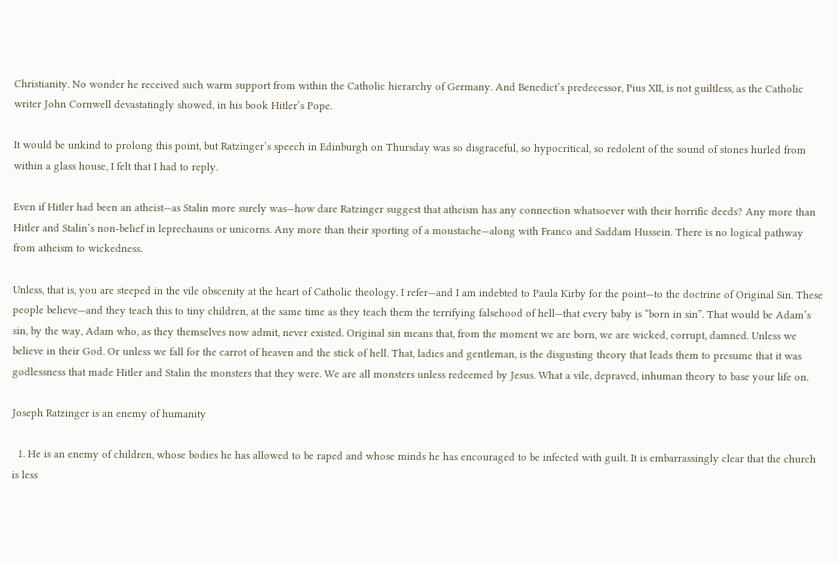Christianity. No wonder he received such warm support from within the Catholic hierarchy of Germany. And Benedict’s predecessor, Pius XII, is not guiltless, as the Catholic writer John Cornwell devastatingly showed, in his book Hitler’s Pope.

It would be unkind to prolong this point, but Ratzinger’s speech in Edinburgh on Thursday was so disgraceful, so hypocritical, so redolent of the sound of stones hurled from within a glass house, I felt that I had to reply.

Even if Hitler had been an atheist—as Stalin more surely was—how dare Ratzinger suggest that atheism has any connection whatsoever with their horrific deeds? Any more than Hitler and Stalin’s non-belief in leprechauns or unicorns. Any more than their sporting of a moustache—along with Franco and Saddam Hussein. There is no logical pathway from atheism to wickedness.

Unless, that is, you are steeped in the vile obscenity at the heart of Catholic theology. I refer—and I am indebted to Paula Kirby for the point—to the doctrine of Original Sin. These people believe—and they teach this to tiny children, at the same time as they teach them the terrifying falsehood of hell—that every baby is “born in sin”. That would be Adam’s sin, by the way, Adam who, as they themselves now admit, never existed. Original sin means that, from the moment we are born, we are wicked, corrupt, damned. Unless we believe in their God. Or unless we fall for the carrot of heaven and the stick of hell. That, ladies and gentleman, is the disgusting theory that leads them to presume that it was godlessness that made Hitler and Stalin the monsters that they were. We are all monsters unless redeemed by Jesus. What a vile, depraved, inhuman theory to base your life on.

Joseph Ratzinger is an enemy of humanity

  1. He is an enemy of children, whose bodies he has allowed to be raped and whose minds he has encouraged to be infected with guilt. It is embarrassingly clear that the church is less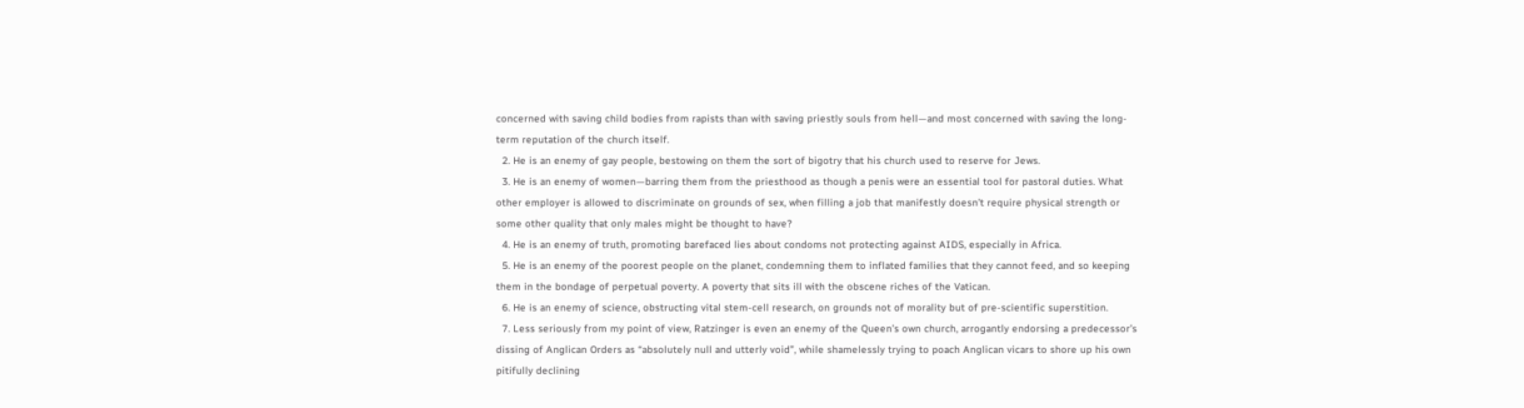concerned with saving child bodies from rapists than with saving priestly souls from hell—and most concerned with saving the long-term reputation of the church itself.
  2. He is an enemy of gay people, bestowing on them the sort of bigotry that his church used to reserve for Jews.
  3. He is an enemy of women—barring them from the priesthood as though a penis were an essential tool for pastoral duties. What other employer is allowed to discriminate on grounds of sex, when filling a job that manifestly doesn’t require physical strength or some other quality that only males might be thought to have?
  4. He is an enemy of truth, promoting barefaced lies about condoms not protecting against AIDS, especially in Africa.
  5. He is an enemy of the poorest people on the planet, condemning them to inflated families that they cannot feed, and so keeping them in the bondage of perpetual poverty. A poverty that sits ill with the obscene riches of the Vatican.
  6. He is an enemy of science, obstructing vital stem-cell research, on grounds not of morality but of pre-scientific superstition.
  7. Less seriously from my point of view, Ratzinger is even an enemy of the Queen’s own church, arrogantly endorsing a predecessor’s dissing of Anglican Orders as “absolutely null and utterly void”, while shamelessly trying to poach Anglican vicars to shore up his own pitifully declining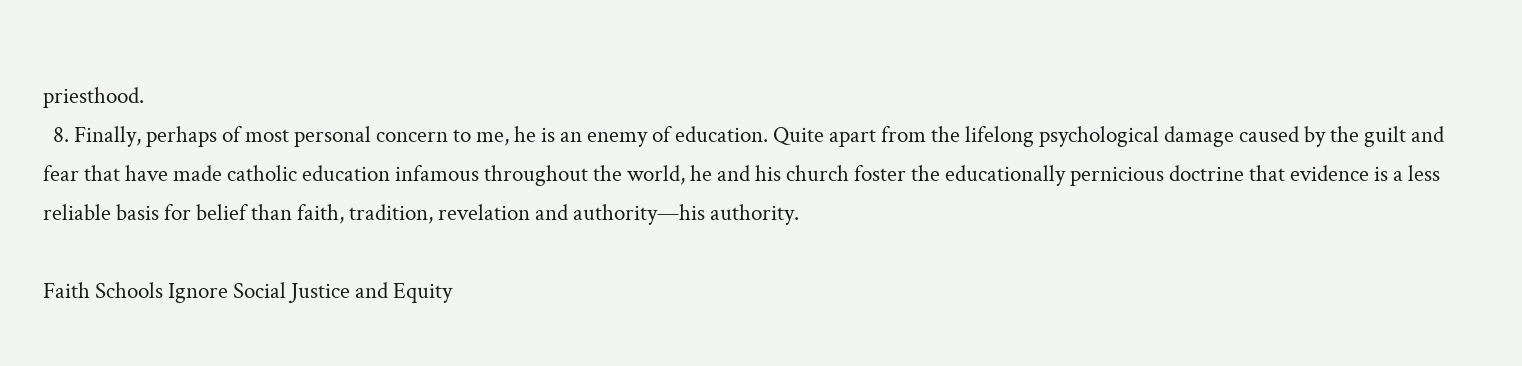priesthood.
  8. Finally, perhaps of most personal concern to me, he is an enemy of education. Quite apart from the lifelong psychological damage caused by the guilt and fear that have made catholic education infamous throughout the world, he and his church foster the educationally pernicious doctrine that evidence is a less reliable basis for belief than faith, tradition, revelation and authority—his authority.

Faith Schools Ignore Social Justice and Equity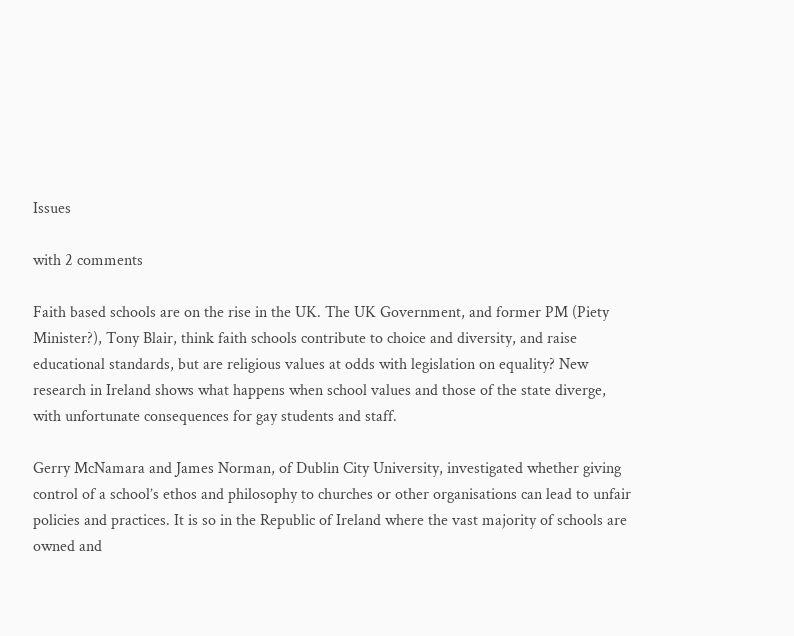Issues

with 2 comments

Faith based schools are on the rise in the UK. The UK Government, and former PM (Piety Minister?), Tony Blair, think faith schools contribute to choice and diversity, and raise educational standards, but are religious values at odds with legislation on equality? New research in Ireland shows what happens when school values and those of the state diverge, with unfortunate consequences for gay students and staff.

Gerry McNamara and James Norman, of Dublin City University, investigated whether giving control of a school’s ethos and philosophy to churches or other organisations can lead to unfair policies and practices. It is so in the Republic of Ireland where the vast majority of schools are owned and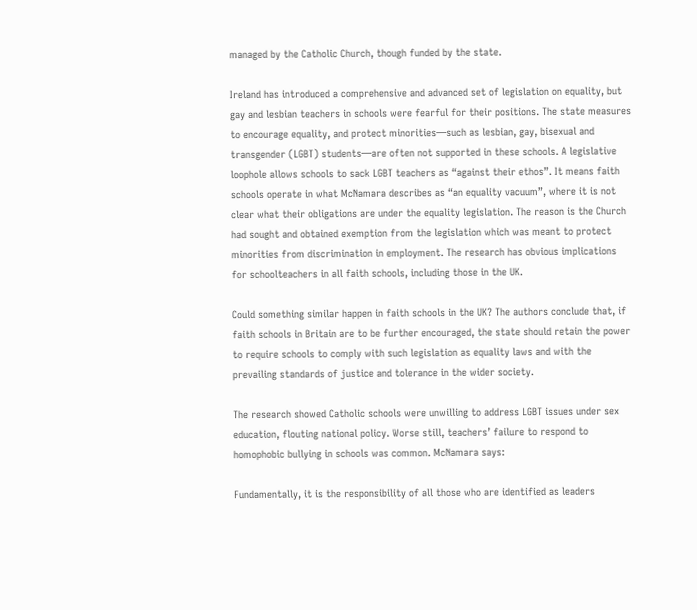managed by the Catholic Church, though funded by the state.

Ireland has introduced a comprehensive and advanced set of legislation on equality, but gay and lesbian teachers in schools were fearful for their positions. The state measures to encourage equality, and protect minorities—such as lesbian, gay, bisexual and transgender (LGBT) students—are often not supported in these schools. A legislative loophole allows schools to sack LGBT teachers as “against their ethos”. It means faith schools operate in what McNamara describes as “an equality vacuum”, where it is not clear what their obligations are under the equality legislation. The reason is the Church had sought and obtained exemption from the legislation which was meant to protect minorities from discrimination in employment. The research has obvious implications for schoolteachers in all faith schools, including those in the UK.

Could something similar happen in faith schools in the UK? The authors conclude that, if faith schools in Britain are to be further encouraged, the state should retain the power to require schools to comply with such legislation as equality laws and with the prevailing standards of justice and tolerance in the wider society.

The research showed Catholic schools were unwilling to address LGBT issues under sex education, flouting national policy. Worse still, teachers’ failure to respond to homophobic bullying in schools was common. McNamara says:

Fundamentally, it is the responsibility of all those who are identified as leaders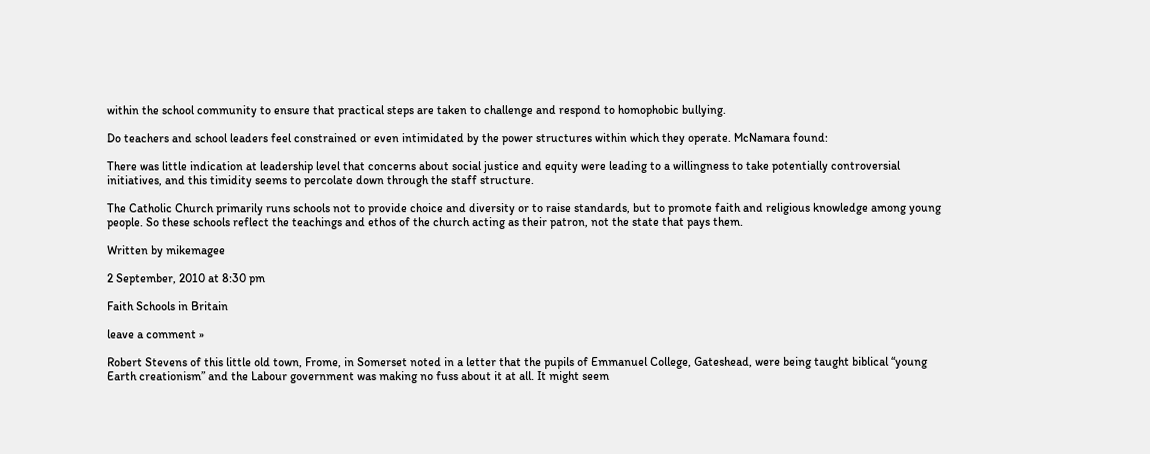within the school community to ensure that practical steps are taken to challenge and respond to homophobic bullying.

Do teachers and school leaders feel constrained or even intimidated by the power structures within which they operate. McNamara found:

There was little indication at leadership level that concerns about social justice and equity were leading to a willingness to take potentially controversial initiatives, and this timidity seems to percolate down through the staff structure.

The Catholic Church primarily runs schools not to provide choice and diversity or to raise standards, but to promote faith and religious knowledge among young people. So these schools reflect the teachings and ethos of the church acting as their patron, not the state that pays them.

Written by mikemagee

2 September, 2010 at 8:30 pm

Faith Schools in Britain

leave a comment »

Robert Stevens of this little old town, Frome, in Somerset noted in a letter that the pupils of Emmanuel College, Gateshead, were being taught biblical “young Earth creationism” and the Labour government was making no fuss about it at all. It might seem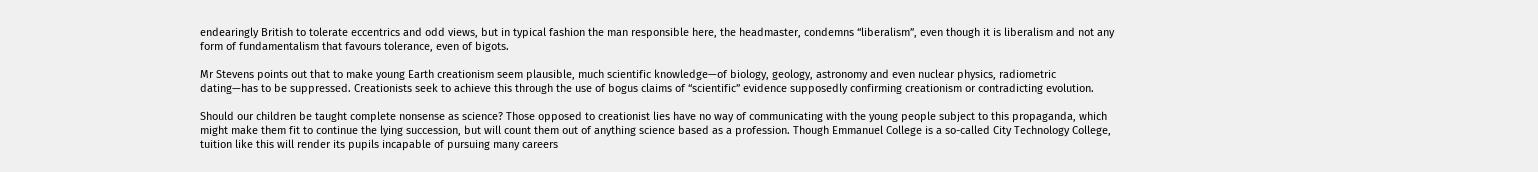endearingly British to tolerate eccentrics and odd views, but in typical fashion the man responsible here, the headmaster, condemns “liberalism”, even though it is liberalism and not any form of fundamentalism that favours tolerance, even of bigots.

Mr Stevens points out that to make young Earth creationism seem plausible, much scientific knowledge—of biology, geology, astronomy and even nuclear physics, radiometric dating—has to be suppressed. Creationists seek to achieve this through the use of bogus claims of “scientific” evidence supposedly confirming creationism or contradicting evolution.

Should our children be taught complete nonsense as science? Those opposed to creationist lies have no way of communicating with the young people subject to this propaganda, which might make them fit to continue the lying succession, but will count them out of anything science based as a profession. Though Emmanuel College is a so-called City Technology College, tuition like this will render its pupils incapable of pursuing many careers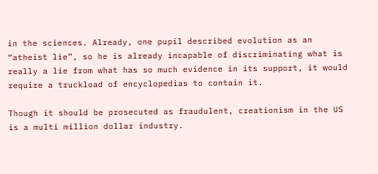in the sciences. Already, one pupil described evolution as an “atheist lie”, so he is already incapable of discriminating what is really a lie from what has so much evidence in its support, it would require a truckload of encyclopedias to contain it.

Though it should be prosecuted as fraudulent, creationism in the US is a multi million dollar industry.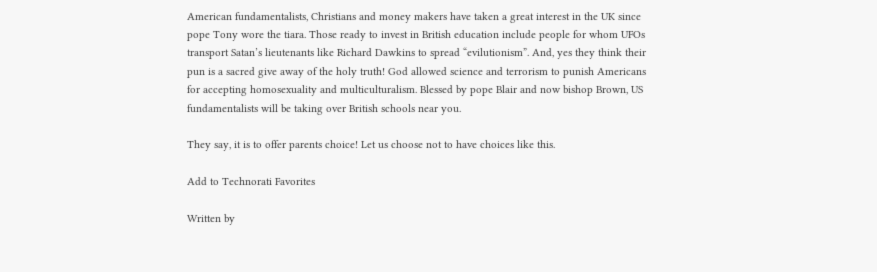American fundamentalists, Christians and money makers have taken a great interest in the UK since pope Tony wore the tiara. Those ready to invest in British education include people for whom UFOs transport Satan’s lieutenants like Richard Dawkins to spread “evilutionism”. And, yes they think their pun is a sacred give away of the holy truth! God allowed science and terrorism to punish Americans for accepting homosexuality and multiculturalism. Blessed by pope Blair and now bishop Brown, US fundamentalists will be taking over British schools near you.

They say, it is to offer parents choice! Let us choose not to have choices like this.

Add to Technorati Favorites

Written by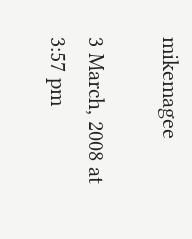mikemagee

3 March, 2008 at 3:57 pm